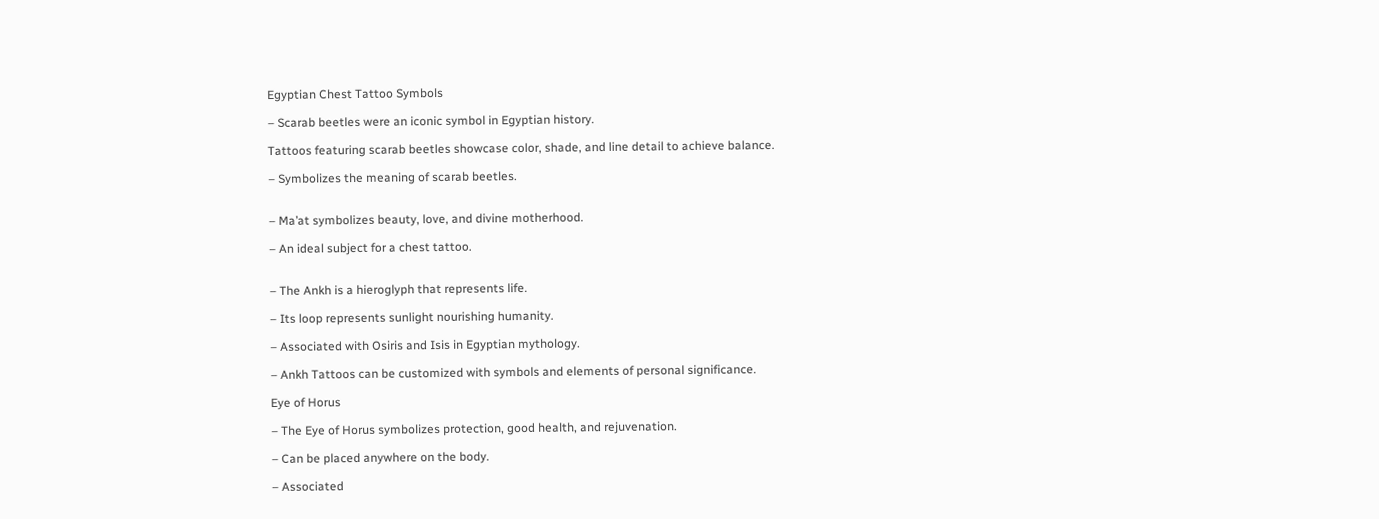Egyptian Chest Tattoo Symbols

– Scarab beetles were an iconic symbol in Egyptian history.

Tattoos featuring scarab beetles showcase color, shade, and line detail to achieve balance.

– Symbolizes the meaning of scarab beetles.


– Ma’at symbolizes beauty, love, and divine motherhood.

– An ideal subject for a chest tattoo.


– The Ankh is a hieroglyph that represents life.

– Its loop represents sunlight nourishing humanity.

– Associated with Osiris and Isis in Egyptian mythology.

– Ankh Tattoos can be customized with symbols and elements of personal significance.

Eye of Horus

– The Eye of Horus symbolizes protection, good health, and rejuvenation.

– Can be placed anywhere on the body.

– Associated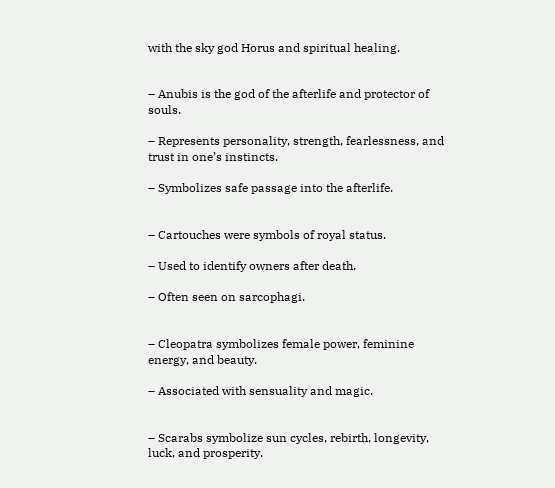with the sky god Horus and spiritual healing.


– Anubis is the god of the afterlife and protector of souls.

– Represents personality, strength, fearlessness, and trust in one’s instincts.

– Symbolizes safe passage into the afterlife.


– Cartouches were symbols of royal status.

– Used to identify owners after death.

– Often seen on sarcophagi.


– Cleopatra symbolizes female power, feminine energy, and beauty.

– Associated with sensuality and magic.


– Scarabs symbolize sun cycles, rebirth, longevity, luck, and prosperity.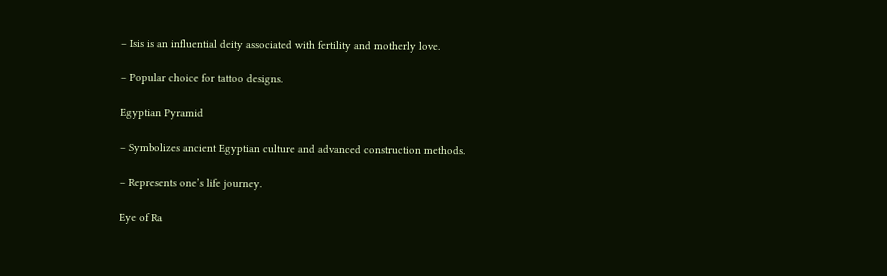– Isis is an influential deity associated with fertility and motherly love.

– Popular choice for tattoo designs.

Egyptian Pyramid

– Symbolizes ancient Egyptian culture and advanced construction methods.

– Represents one’s life journey.

Eye of Ra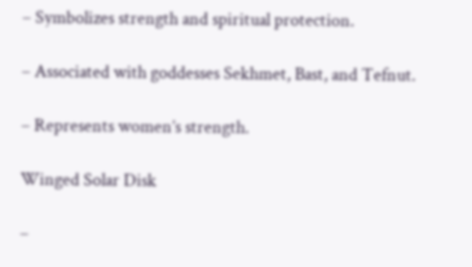– Symbolizes strength and spiritual protection.

– Associated with goddesses Sekhmet, Bast, and Tefnut.

– Represents women’s strength.

Winged Solar Disk

–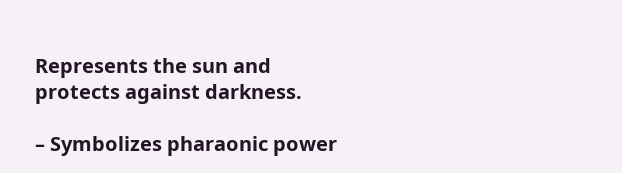Represents the sun and protects against darkness.

– Symbolizes pharaonic power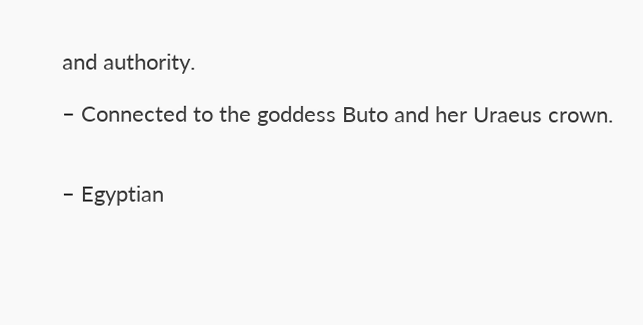and authority.

– Connected to the goddess Buto and her Uraeus crown.


– Egyptian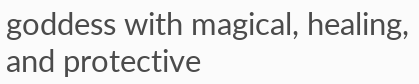goddess with magical, healing, and protective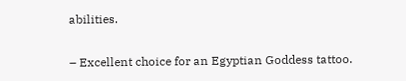abilities.

– Excellent choice for an Egyptian Goddess tattoo.